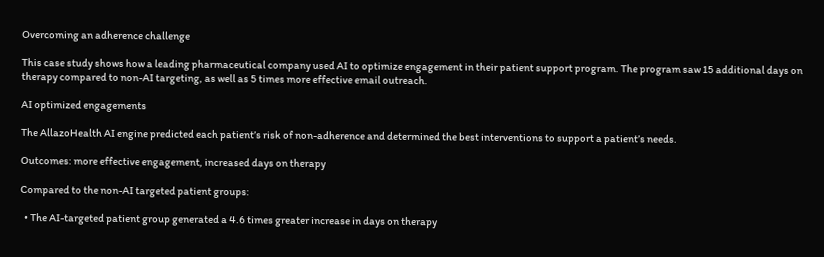Overcoming an adherence challenge

This case study shows how a leading pharmaceutical company used AI to optimize engagement in their patient support program. The program saw 15 additional days on therapy compared to non-AI targeting, as well as 5 times more effective email outreach.

AI optimized engagements

The AllazoHealth AI engine predicted each patient’s risk of non-adherence and determined the best interventions to support a patient’s needs.

Outcomes: more effective engagement, increased days on therapy

Compared to the non-AI targeted patient groups:

  • The AI-targeted patient group generated a 4.6 times greater increase in days on therapy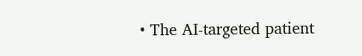• The AI-targeted patient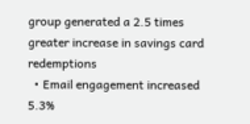group generated a 2.5 times greater increase in savings card redemptions
  • Email engagement increased 5.3%